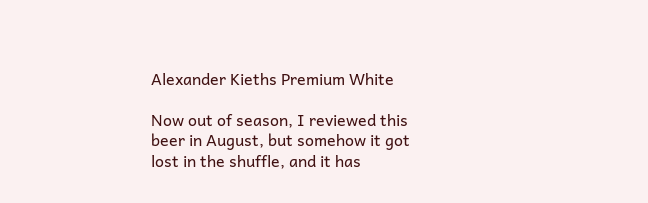Alexander Kieths Premium White

Now out of season, I reviewed this beer in August, but somehow it got lost in the shuffle, and it has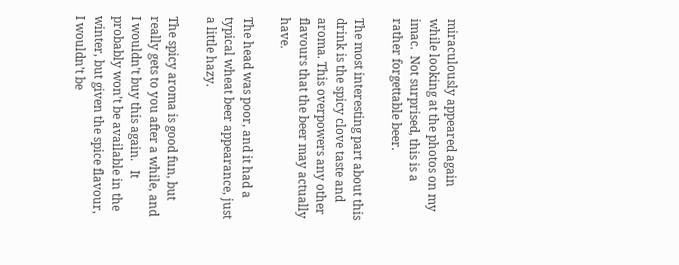miraculously appeared again while looking at the photos on my imac.  Not surprised, this is a rather forgettable beer.

The most interesting part about this drink is the spicy clove taste and aroma. This overpowers any other flavours that the beer may actually have.

The head was poor, and it had a typical wheat beer appearance, just a little hazy.

The spicy aroma is good fun, but really gets to you after a while, and I wouldn’t buy this again.   It probably won’t be available in the winter, but given the spice flavour, I wouldn’t be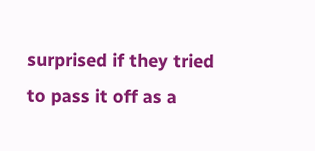surprised if they tried to pass it off as a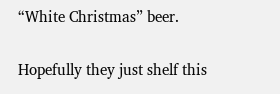“White Christmas” beer.

Hopefully they just shelf this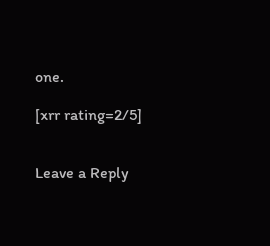one.

[xrr rating=2/5]


Leave a Reply